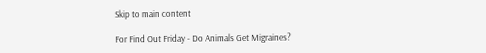Skip to main content

For Find Out Friday - Do Animals Get Migraines?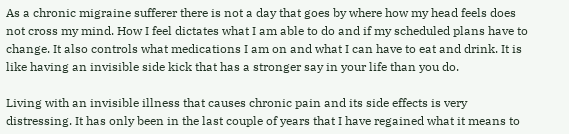As a chronic migraine sufferer there is not a day that goes by where how my head feels does not cross my mind. How I feel dictates what I am able to do and if my scheduled plans have to change. It also controls what medications I am on and what I can have to eat and drink. It is like having an invisible side kick that has a stronger say in your life than you do.

Living with an invisible illness that causes chronic pain and its side effects is very distressing. It has only been in the last couple of years that I have regained what it means to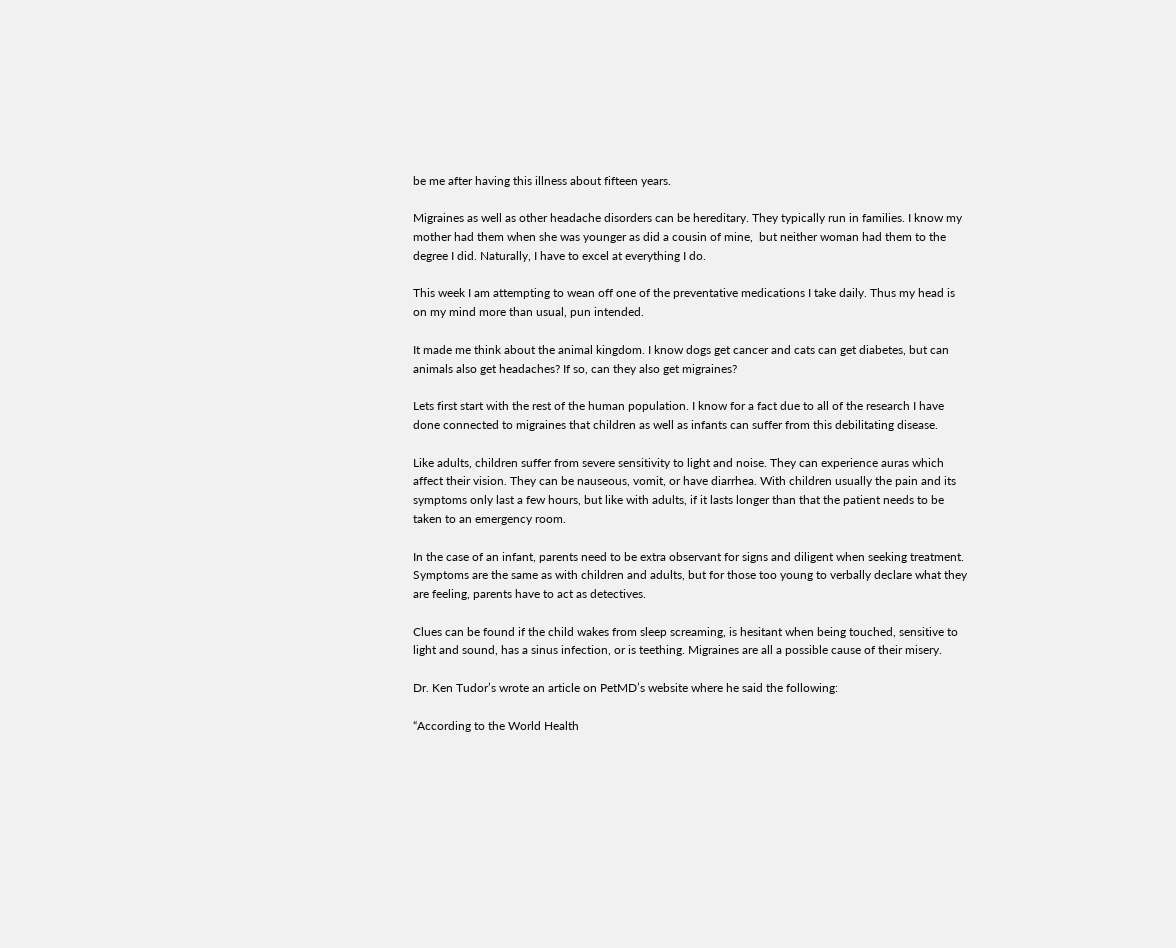be me after having this illness about fifteen years.

Migraines as well as other headache disorders can be hereditary. They typically run in families. I know my mother had them when she was younger as did a cousin of mine,  but neither woman had them to the degree I did. Naturally, I have to excel at everything I do.

This week I am attempting to wean off one of the preventative medications I take daily. Thus my head is on my mind more than usual, pun intended.

It made me think about the animal kingdom. I know dogs get cancer and cats can get diabetes, but can animals also get headaches? If so, can they also get migraines?

Lets first start with the rest of the human population. I know for a fact due to all of the research I have done connected to migraines that children as well as infants can suffer from this debilitating disease.

Like adults, children suffer from severe sensitivity to light and noise. They can experience auras which affect their vision. They can be nauseous, vomit, or have diarrhea. With children usually the pain and its symptoms only last a few hours, but like with adults, if it lasts longer than that the patient needs to be taken to an emergency room.

In the case of an infant, parents need to be extra observant for signs and diligent when seeking treatment. Symptoms are the same as with children and adults, but for those too young to verbally declare what they are feeling, parents have to act as detectives.

Clues can be found if the child wakes from sleep screaming, is hesitant when being touched, sensitive to light and sound, has a sinus infection, or is teething. Migraines are all a possible cause of their misery.

Dr. Ken Tudor’s wrote an article on PetMD’s website where he said the following:

“According to the World Health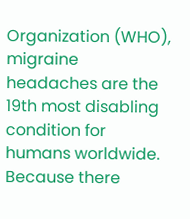Organization (WHO), migraine headaches are the 19th most disabling condition for humans worldwide. Because there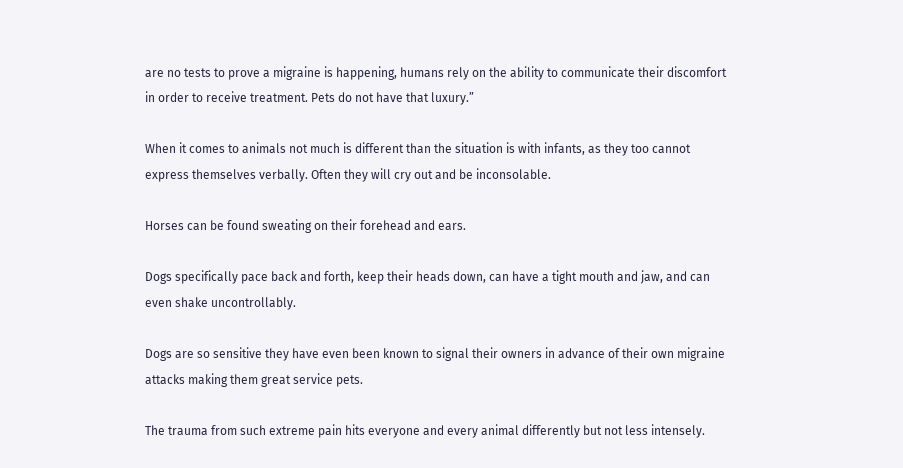are no tests to prove a migraine is happening, humans rely on the ability to communicate their discomfort in order to receive treatment. Pets do not have that luxury.”

When it comes to animals not much is different than the situation is with infants, as they too cannot express themselves verbally. Often they will cry out and be inconsolable.

Horses can be found sweating on their forehead and ears.

Dogs specifically pace back and forth, keep their heads down, can have a tight mouth and jaw, and can even shake uncontrollably.

Dogs are so sensitive they have even been known to signal their owners in advance of their own migraine attacks making them great service pets.

The trauma from such extreme pain hits everyone and every animal differently but not less intensely.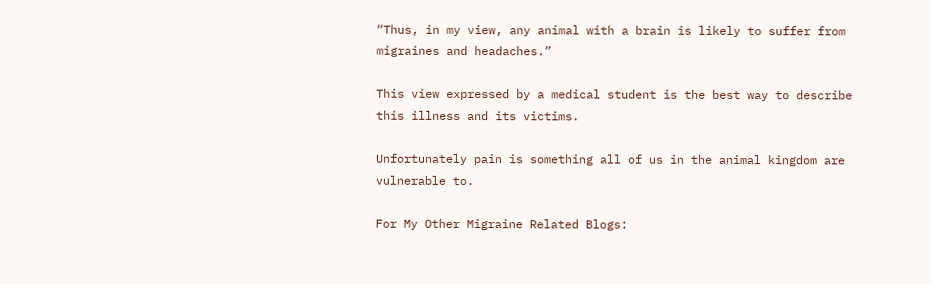“Thus, in my view, any animal with a brain is likely to suffer from migraines and headaches.”

This view expressed by a medical student is the best way to describe this illness and its victims.

Unfortunately pain is something all of us in the animal kingdom are vulnerable to.

For My Other Migraine Related Blogs: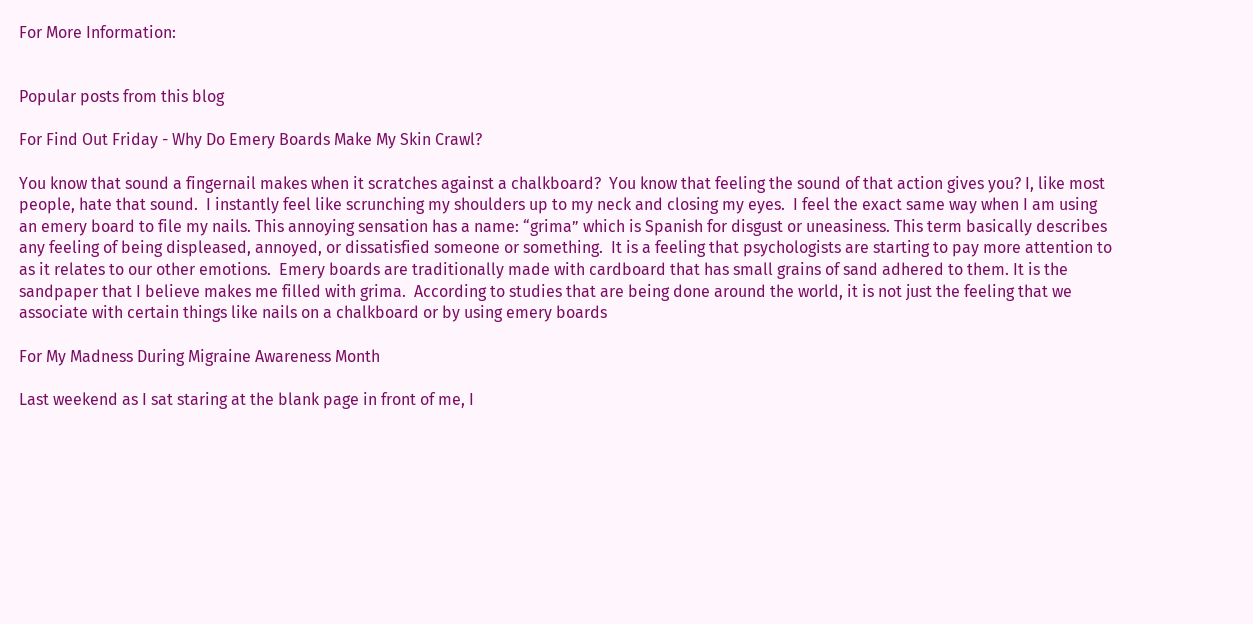For More Information:


Popular posts from this blog

For Find Out Friday - Why Do Emery Boards Make My Skin Crawl?

You know that sound a fingernail makes when it scratches against a chalkboard?  You know that feeling the sound of that action gives you? I, like most people, hate that sound.  I instantly feel like scrunching my shoulders up to my neck and closing my eyes.  I feel the exact same way when I am using an emery board to file my nails. This annoying sensation has a name: “grima” which is Spanish for disgust or uneasiness. This term basically describes any feeling of being displeased, annoyed, or dissatisfied someone or something.  It is a feeling that psychologists are starting to pay more attention to as it relates to our other emotions.  Emery boards are traditionally made with cardboard that has small grains of sand adhered to them. It is the sandpaper that I believe makes me filled with grima.  According to studies that are being done around the world, it is not just the feeling that we associate with certain things like nails on a chalkboard or by using emery boards

For My Madness During Migraine Awareness Month

Last weekend as I sat staring at the blank page in front of me, I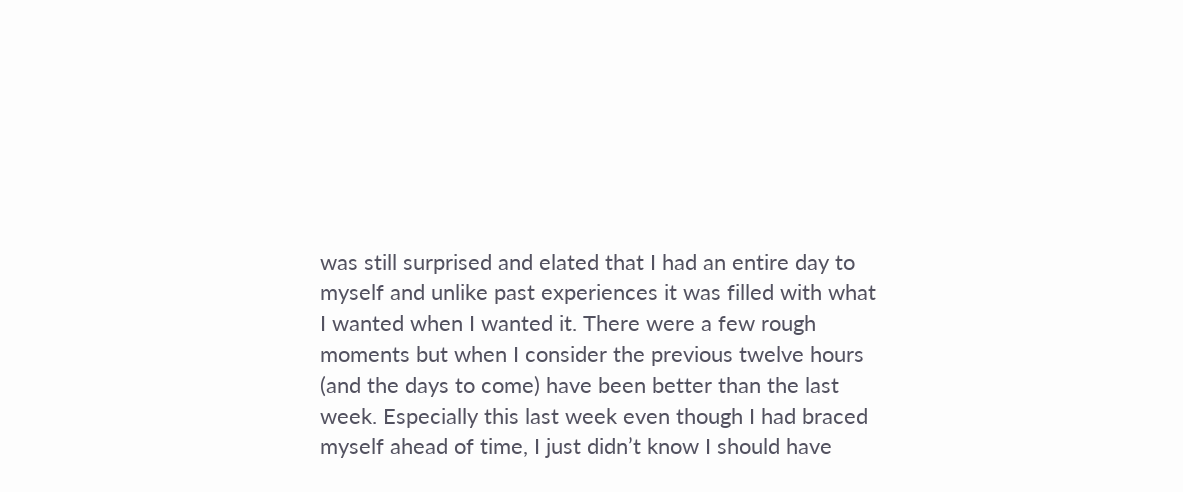was still surprised and elated that I had an entire day to myself and unlike past experiences it was filled with what I wanted when I wanted it. There were a few rough moments but when I consider the previous twelve hours (and the days to come) have been better than the last week. Especially this last week even though I had braced myself ahead of time, I just didn’t know I should have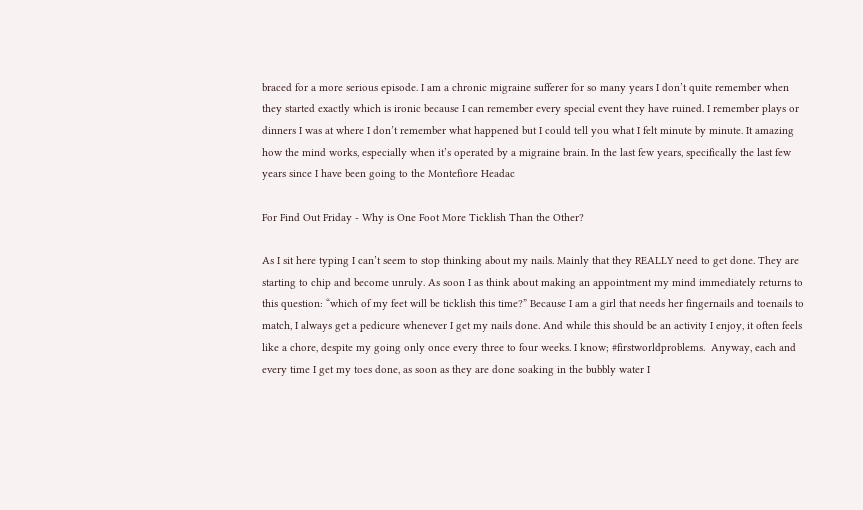braced for a more serious episode. I am a chronic migraine sufferer for so many years I don’t quite remember when they started exactly which is ironic because I can remember every special event they have ruined. I remember plays or dinners I was at where I don’t remember what happened but I could tell you what I felt minute by minute. It amazing how the mind works, especially when it’s operated by a migraine brain. In the last few years, specifically the last few years since I have been going to the Montefiore Headac

For Find Out Friday - Why is One Foot More Ticklish Than the Other?

As I sit here typing I can’t seem to stop thinking about my nails. Mainly that they REALLY need to get done. They are starting to chip and become unruly. As soon I as think about making an appointment my mind immediately returns to this question: “which of my feet will be ticklish this time?” Because I am a girl that needs her fingernails and toenails to match, I always get a pedicure whenever I get my nails done. And while this should be an activity I enjoy, it often feels like a chore, despite my going only once every three to four weeks. I know; #firstworldproblems.  Anyway, each and every time I get my toes done, as soon as they are done soaking in the bubbly water I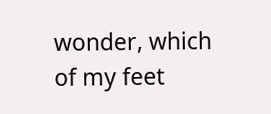wonder, which of my feet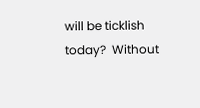will be ticklish today?  Without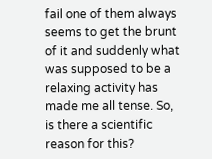fail one of them always seems to get the brunt of it and suddenly what was supposed to be a relaxing activity has made me all tense. So, is there a scientific reason for this?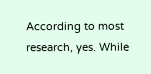According to most research, yes. While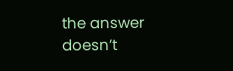the answer doesn’t